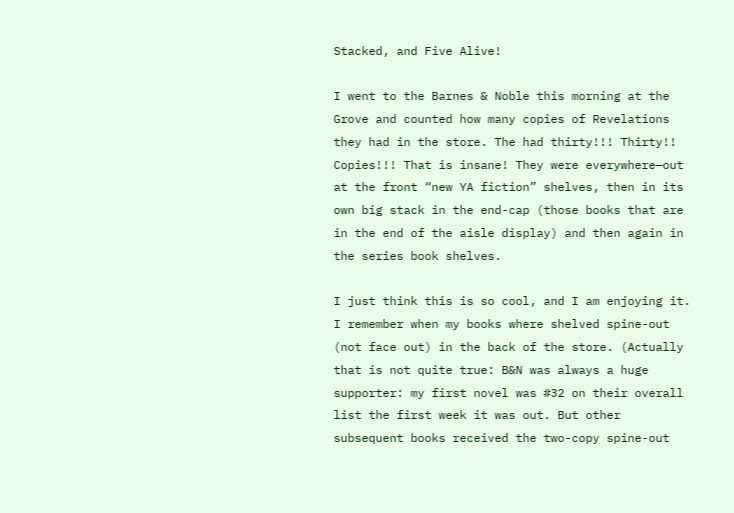Stacked, and Five Alive!

I went to the Barnes & Noble this morning at the Grove and counted how many copies of Revelations they had in the store. The had thirty!!! Thirty!! Copies!!! That is insane! They were everywhere—out at the front “new YA fiction” shelves, then in its own big stack in the end-cap (those books that are in the end of the aisle display) and then again in the series book shelves.

I just think this is so cool, and I am enjoying it. I remember when my books where shelved spine-out (not face out) in the back of the store. (Actually that is not quite true: B&N was always a huge supporter: my first novel was #32 on their overall list the first week it was out. But other subsequent books received the two-copy spine-out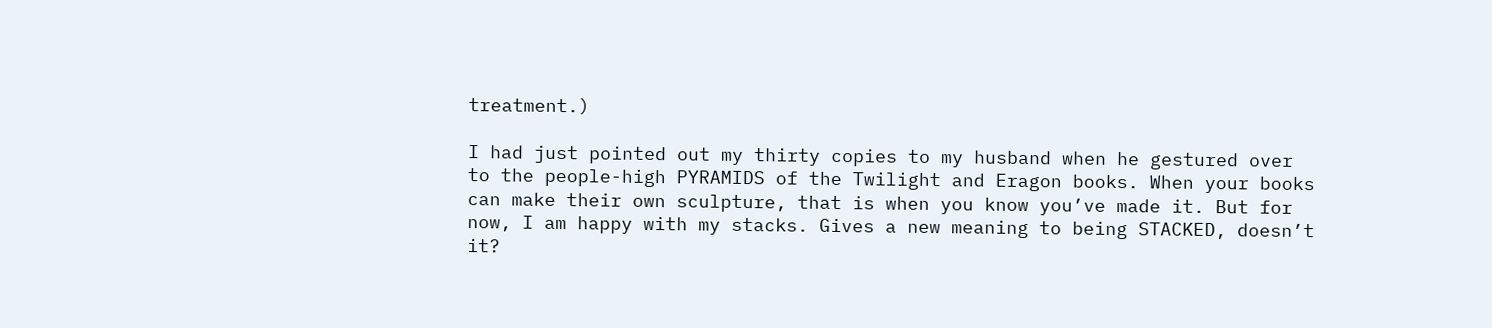treatment.)

I had just pointed out my thirty copies to my husband when he gestured over to the people-high PYRAMIDS of the Twilight and Eragon books. When your books can make their own sculpture, that is when you know you’ve made it. But for now, I am happy with my stacks. Gives a new meaning to being STACKED, doesn’t it?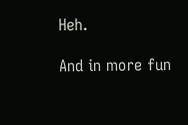Heh.

And in more fun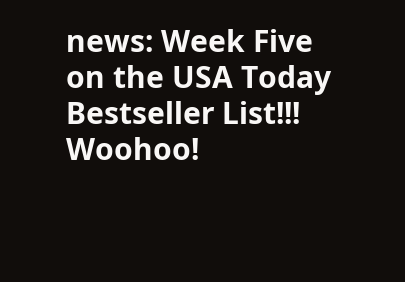news: Week Five on the USA Today Bestseller List!!! Woohoo!